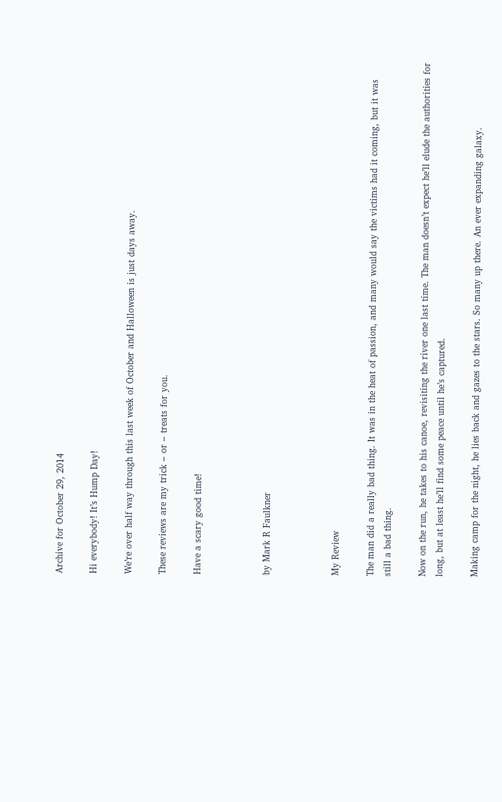Archive for October 29, 2014

Hi everybody! It’s Hump Day!

We’re over half way through this last week of October and Halloween is just days away.

These reviews are my trick – or – treats for you.

Have a scary good time!



by Mark R Faulkner



My Review

The man did a really bad thing. It was in the heat of passion, and many would say the victims had it coming, but it was still a bad thing.

Now on the run, he takes to his canoe, revisiting the river one last time. The man doesn’t expect he’ll elude the authorities for long, but at least he’ll find some peace until he’s captured.

Making camp for the night, he lies back and gazes to the stars. So many up there. An ever expanding galaxy.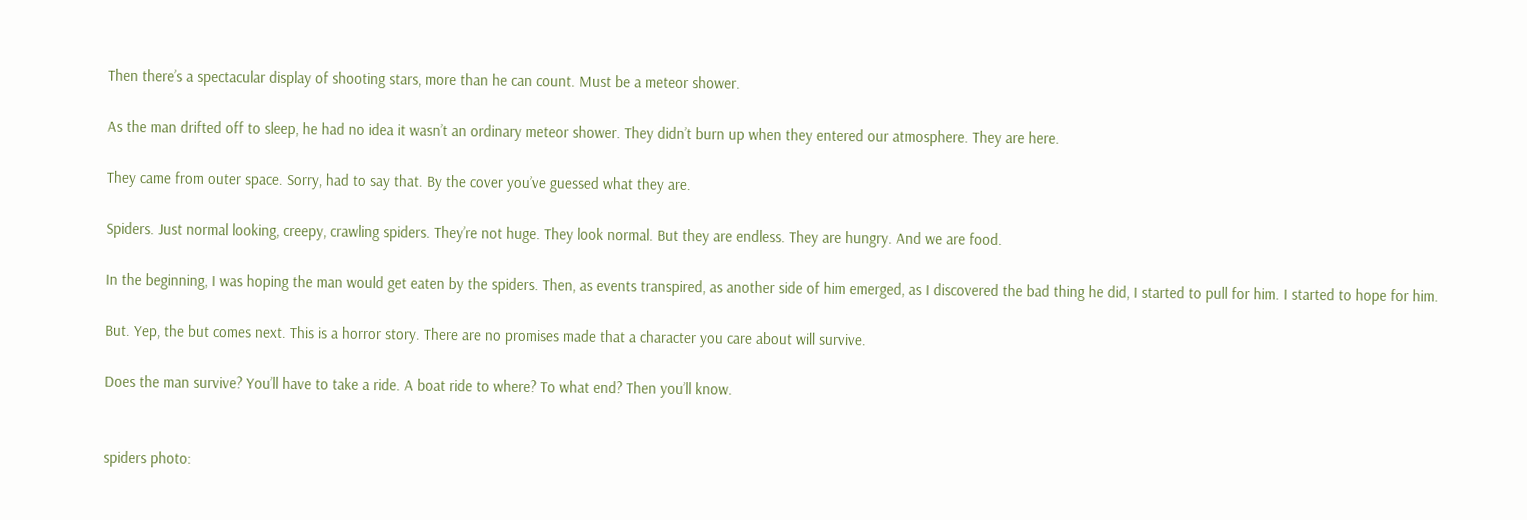Then there’s a spectacular display of shooting stars, more than he can count. Must be a meteor shower.

As the man drifted off to sleep, he had no idea it wasn’t an ordinary meteor shower. They didn’t burn up when they entered our atmosphere. They are here.

They came from outer space. Sorry, had to say that. By the cover you’ve guessed what they are.

Spiders. Just normal looking, creepy, crawling spiders. They’re not huge. They look normal. But they are endless. They are hungry. And we are food.

In the beginning, I was hoping the man would get eaten by the spiders. Then, as events transpired, as another side of him emerged, as I discovered the bad thing he did, I started to pull for him. I started to hope for him.

But. Yep, the but comes next. This is a horror story. There are no promises made that a character you care about will survive.

Does the man survive? You’ll have to take a ride. A boat ride to where? To what end? Then you’ll know.


spiders photo: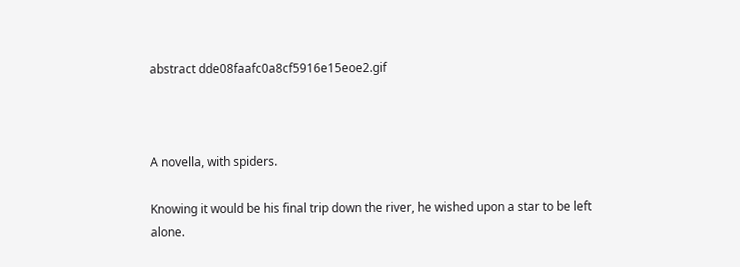abstract dde08faafc0a8cf5916e15eoe2.gif



A novella, with spiders.

Knowing it would be his final trip down the river, he wished upon a star to be left alone.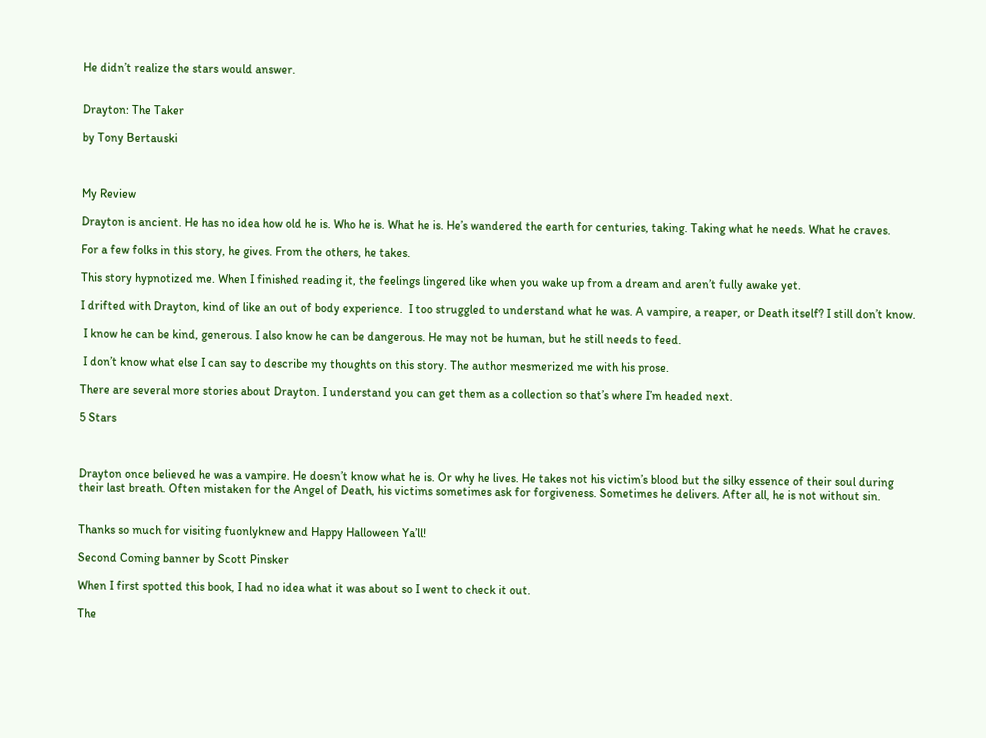He didn’t realize the stars would answer.


Drayton: The Taker

by Tony Bertauski



My Review

Drayton is ancient. He has no idea how old he is. Who he is. What he is. He’s wandered the earth for centuries, taking. Taking what he needs. What he craves.

For a few folks in this story, he gives. From the others, he takes.

This story hypnotized me. When I finished reading it, the feelings lingered like when you wake up from a dream and aren’t fully awake yet.

I drifted with Drayton, kind of like an out of body experience.  I too struggled to understand what he was. A vampire, a reaper, or Death itself? I still don’t know.

 I know he can be kind, generous. I also know he can be dangerous. He may not be human, but he still needs to feed.

 I don’t know what else I can say to describe my thoughts on this story. The author mesmerized me with his prose.

There are several more stories about Drayton. I understand you can get them as a collection so that’s where I’m headed next.

5 Stars



Drayton once believed he was a vampire. He doesn’t know what he is. Or why he lives. He takes not his victim’s blood but the silky essence of their soul during their last breath. Often mistaken for the Angel of Death, his victims sometimes ask for forgiveness. Sometimes he delivers. After all, he is not without sin.


Thanks so much for visiting fuonlyknew and Happy Halloween Ya’ll!

Second Coming banner by Scott Pinsker

When I first spotted this book, I had no idea what it was about so I went to check it out.

The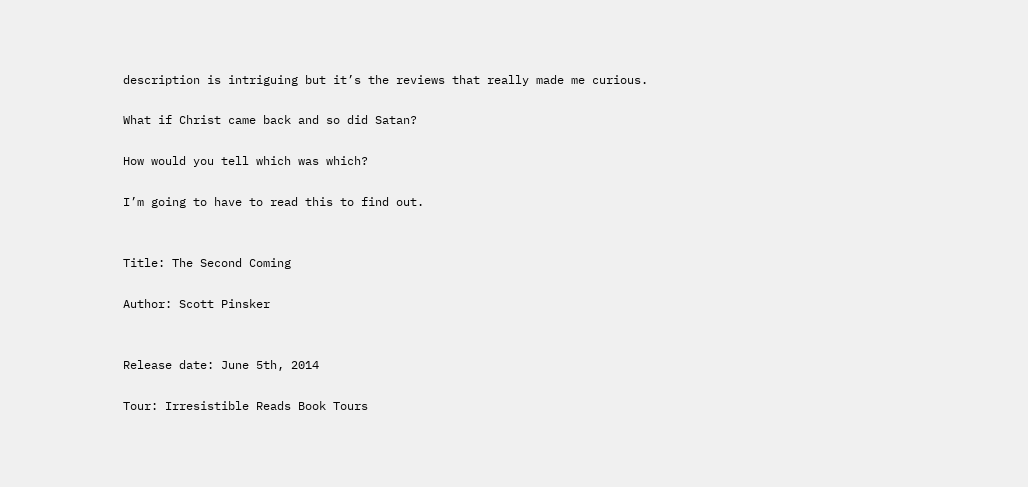description is intriguing but it’s the reviews that really made me curious.

What if Christ came back and so did Satan?

How would you tell which was which?

I’m going to have to read this to find out.


Title: The Second Coming

Author: Scott Pinsker


Release date: June 5th, 2014

Tour: Irresistible Reads Book Tours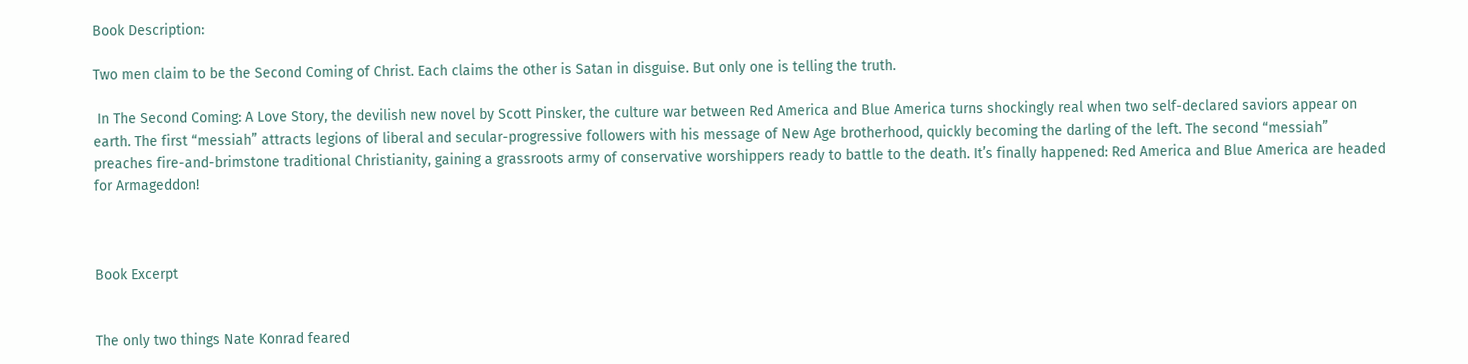Book Description:

Two men claim to be the Second Coming of Christ. Each claims the other is Satan in disguise. But only one is telling the truth.

 In The Second Coming: A Love Story, the devilish new novel by Scott Pinsker, the culture war between Red America and Blue America turns shockingly real when two self-declared saviors appear on earth. The first “messiah” attracts legions of liberal and secular-progressive followers with his message of New Age brotherhood, quickly becoming the darling of the left. The second “messiah” preaches fire-and-brimstone traditional Christianity, gaining a grassroots army of conservative worshippers ready to battle to the death. It’s finally happened: Red America and Blue America are headed for Armageddon!



Book Excerpt


The only two things Nate Konrad feared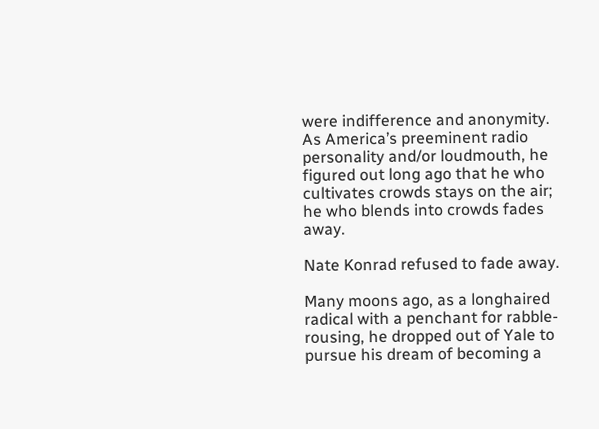were indifference and anonymity.  As America’s preeminent radio personality and/or loudmouth, he figured out long ago that he who cultivates crowds stays on the air; he who blends into crowds fades away.

Nate Konrad refused to fade away.

Many moons ago, as a longhaired radical with a penchant for rabble-rousing, he dropped out of Yale to pursue his dream of becoming a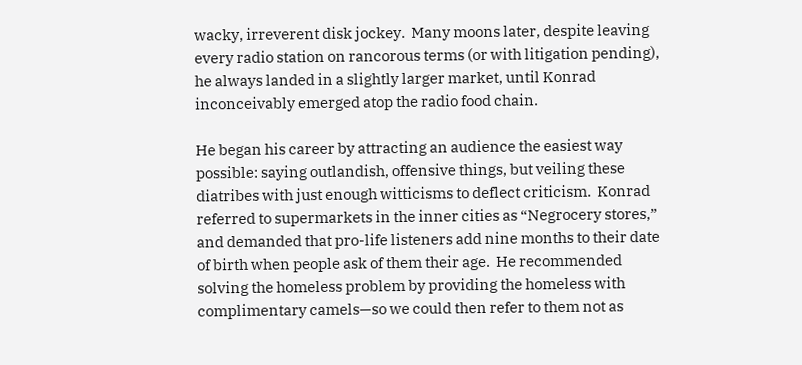wacky, irreverent disk jockey.  Many moons later, despite leaving every radio station on rancorous terms (or with litigation pending), he always landed in a slightly larger market, until Konrad inconceivably emerged atop the radio food chain.

He began his career by attracting an audience the easiest way possible: saying outlandish, offensive things, but veiling these diatribes with just enough witticisms to deflect criticism.  Konrad referred to supermarkets in the inner cities as “Negrocery stores,” and demanded that pro-life listeners add nine months to their date of birth when people ask of them their age.  He recommended solving the homeless problem by providing the homeless with complimentary camels—so we could then refer to them not as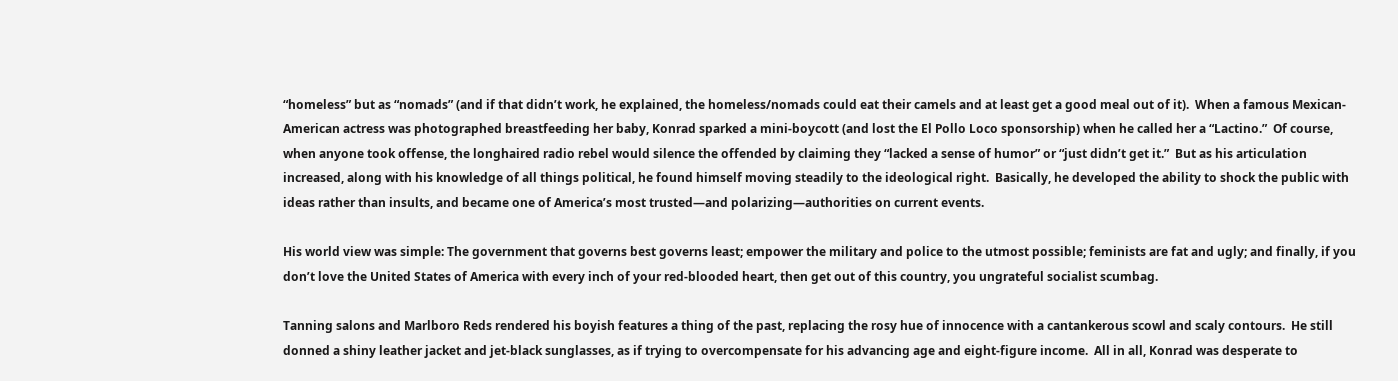“homeless” but as “nomads” (and if that didn’t work, he explained, the homeless/nomads could eat their camels and at least get a good meal out of it).  When a famous Mexican-American actress was photographed breastfeeding her baby, Konrad sparked a mini-boycott (and lost the El Pollo Loco sponsorship) when he called her a “Lactino.”  Of course, when anyone took offense, the longhaired radio rebel would silence the offended by claiming they “lacked a sense of humor” or “just didn’t get it.”  But as his articulation increased, along with his knowledge of all things political, he found himself moving steadily to the ideological right.  Basically, he developed the ability to shock the public with ideas rather than insults, and became one of America’s most trusted—and polarizing—authorities on current events.

His world view was simple: The government that governs best governs least; empower the military and police to the utmost possible; feminists are fat and ugly; and finally, if you don’t love the United States of America with every inch of your red-blooded heart, then get out of this country, you ungrateful socialist scumbag.

Tanning salons and Marlboro Reds rendered his boyish features a thing of the past, replacing the rosy hue of innocence with a cantankerous scowl and scaly contours.  He still donned a shiny leather jacket and jet-black sunglasses, as if trying to overcompensate for his advancing age and eight-figure income.  All in all, Konrad was desperate to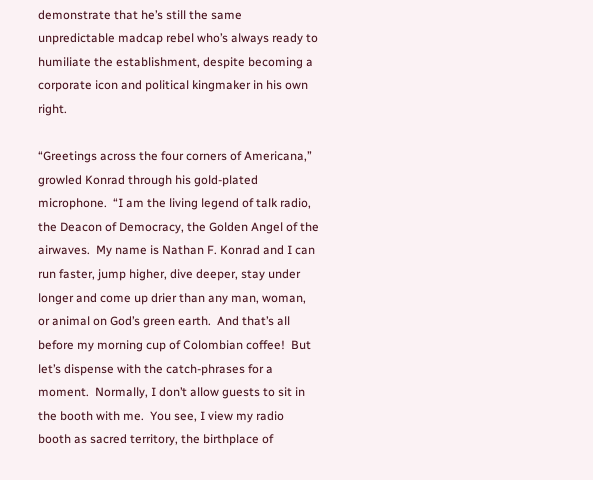demonstrate that he’s still the same unpredictable madcap rebel who’s always ready to humiliate the establishment, despite becoming a corporate icon and political kingmaker in his own right.

“Greetings across the four corners of Americana,” growled Konrad through his gold-plated microphone.  “I am the living legend of talk radio, the Deacon of Democracy, the Golden Angel of the airwaves.  My name is Nathan F. Konrad and I can run faster, jump higher, dive deeper, stay under longer and come up drier than any man, woman, or animal on God’s green earth.  And that’s all before my morning cup of Colombian coffee!  But let’s dispense with the catch-phrases for a moment.  Normally, I don’t allow guests to sit in the booth with me.  You see, I view my radio booth as sacred territory, the birthplace of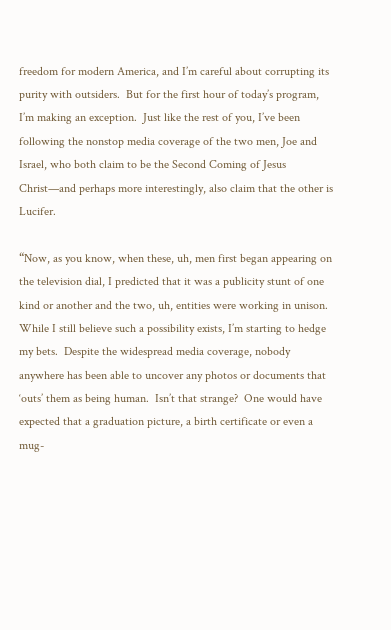freedom for modern America, and I’m careful about corrupting its purity with outsiders.  But for the first hour of today’s program, I’m making an exception.  Just like the rest of you, I’ve been following the nonstop media coverage of the two men, Joe and Israel, who both claim to be the Second Coming of Jesus Christ—and perhaps more interestingly, also claim that the other is Lucifer.

“Now, as you know, when these, uh, men first began appearing on the television dial, I predicted that it was a publicity stunt of one kind or another and the two, uh, entities were working in unison.  While I still believe such a possibility exists, I’m starting to hedge my bets.  Despite the widespread media coverage, nobody anywhere has been able to uncover any photos or documents that ‘outs’ them as being human.  Isn’t that strange?  One would have expected that a graduation picture, a birth certificate or even a mug-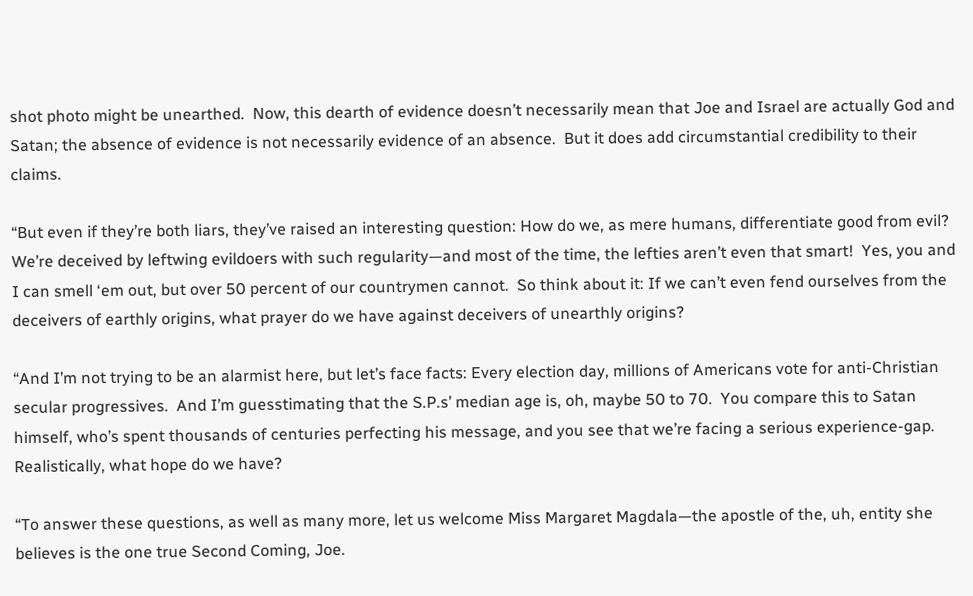shot photo might be unearthed.  Now, this dearth of evidence doesn’t necessarily mean that Joe and Israel are actually God and Satan; the absence of evidence is not necessarily evidence of an absence.  But it does add circumstantial credibility to their claims.

“But even if they’re both liars, they’ve raised an interesting question: How do we, as mere humans, differentiate good from evil?  We’re deceived by leftwing evildoers with such regularity—and most of the time, the lefties aren’t even that smart!  Yes, you and I can smell ‘em out, but over 50 percent of our countrymen cannot.  So think about it: If we can’t even fend ourselves from the deceivers of earthly origins, what prayer do we have against deceivers of unearthly origins?

“And I’m not trying to be an alarmist here, but let’s face facts: Every election day, millions of Americans vote for anti-Christian secular progressives.  And I’m guesstimating that the S.P.s’ median age is, oh, maybe 50 to 70.  You compare this to Satan himself, who’s spent thousands of centuries perfecting his message, and you see that we’re facing a serious experience-gap.  Realistically, what hope do we have?

“To answer these questions, as well as many more, let us welcome Miss Margaret Magdala—the apostle of the, uh, entity she believes is the one true Second Coming, Joe.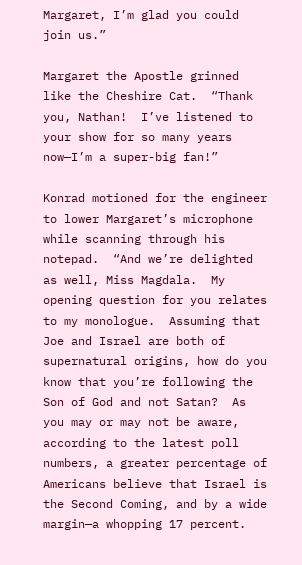Margaret, I’m glad you could join us.”

Margaret the Apostle grinned like the Cheshire Cat.  “Thank you, Nathan!  I’ve listened to your show for so many years now—I’m a super-big fan!”

Konrad motioned for the engineer to lower Margaret’s microphone while scanning through his notepad.  “And we’re delighted as well, Miss Magdala.  My opening question for you relates to my monologue.  Assuming that Joe and Israel are both of supernatural origins, how do you know that you’re following the Son of God and not Satan?  As you may or may not be aware, according to the latest poll numbers, a greater percentage of Americans believe that Israel is the Second Coming, and by a wide margin—a whopping 17 percent.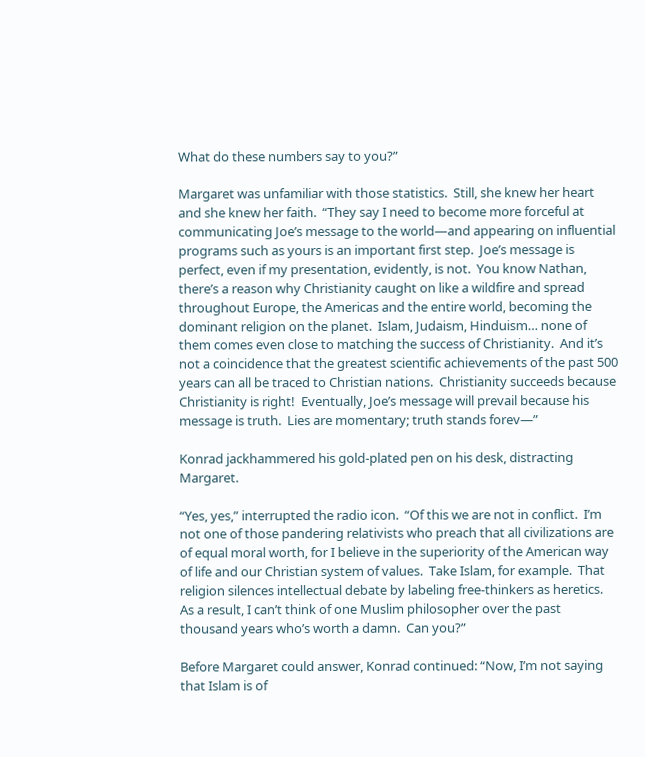What do these numbers say to you?”

Margaret was unfamiliar with those statistics.  Still, she knew her heart and she knew her faith.  “They say I need to become more forceful at communicating Joe’s message to the world—and appearing on influential programs such as yours is an important first step.  Joe’s message is perfect, even if my presentation, evidently, is not.  You know Nathan, there’s a reason why Christianity caught on like a wildfire and spread throughout Europe, the Americas and the entire world, becoming the dominant religion on the planet.  Islam, Judaism, Hinduism… none of them comes even close to matching the success of Christianity.  And it’s not a coincidence that the greatest scientific achievements of the past 500 years can all be traced to Christian nations.  Christianity succeeds because Christianity is right!  Eventually, Joe’s message will prevail because his message is truth.  Lies are momentary; truth stands forev—”

Konrad jackhammered his gold-plated pen on his desk, distracting Margaret.

“Yes, yes,” interrupted the radio icon.  “Of this we are not in conflict.  I’m not one of those pandering relativists who preach that all civilizations are of equal moral worth, for I believe in the superiority of the American way of life and our Christian system of values.  Take Islam, for example.  That religion silences intellectual debate by labeling free-thinkers as heretics.  As a result, I can’t think of one Muslim philosopher over the past thousand years who’s worth a damn.  Can you?”

Before Margaret could answer, Konrad continued: “Now, I’m not saying that Islam is of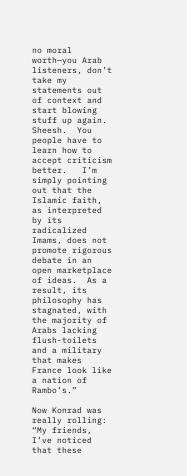no moral worth—you Arab listeners, don’t take my statements out of context and start blowing stuff up again.  Sheesh.  You people have to learn how to accept criticism better.   I’m simply pointing out that the Islamic faith, as interpreted by its radicalized Imams, does not promote rigorous debate in an open marketplace of ideas.  As a result, its philosophy has stagnated, with the majority of Arabs lacking flush-toilets and a military that makes France look like a nation of Rambo’s.”

Now Konrad was really rolling: “My friends, I’ve noticed that these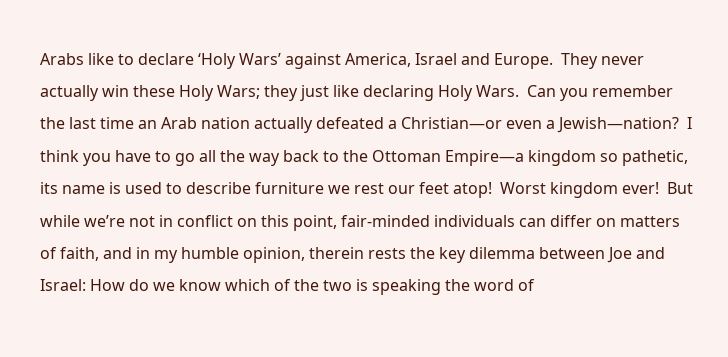Arabs like to declare ‘Holy Wars’ against America, Israel and Europe.  They never actually win these Holy Wars; they just like declaring Holy Wars.  Can you remember the last time an Arab nation actually defeated a Christian—or even a Jewish—nation?  I think you have to go all the way back to the Ottoman Empire—a kingdom so pathetic, its name is used to describe furniture we rest our feet atop!  Worst kingdom ever!  But while we’re not in conflict on this point, fair-minded individuals can differ on matters of faith, and in my humble opinion, therein rests the key dilemma between Joe and Israel: How do we know which of the two is speaking the word of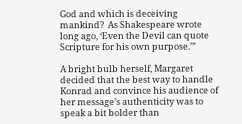God and which is deceiving mankind?  As Shakespeare wrote long ago, ‘Even the Devil can quote Scripture for his own purpose.’”

A bright bulb herself, Margaret decided that the best way to handle Konrad and convince his audience of her message’s authenticity was to speak a bit bolder than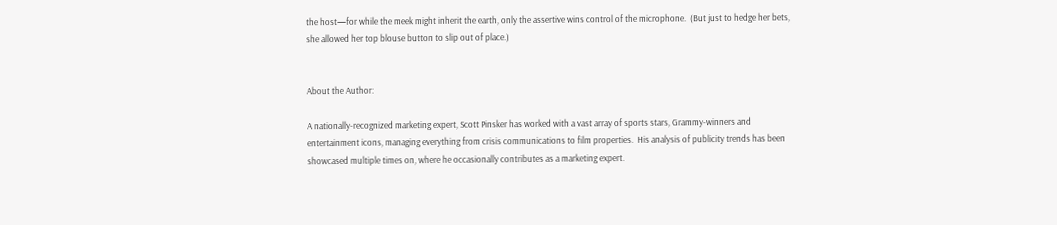the host—for while the meek might inherit the earth, only the assertive wins control of the microphone.  (But just to hedge her bets, she allowed her top blouse button to slip out of place.)


About the Author:

A nationally-recognized marketing expert, Scott Pinsker has worked with a vast array of sports stars, Grammy-winners and entertainment icons, managing everything from crisis communications to film properties.  His analysis of publicity trends has been showcased multiple times on, where he occasionally contributes as a marketing expert.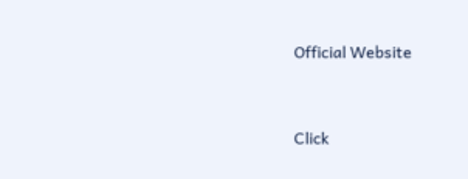Official Website


Click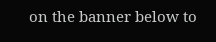on the banner below to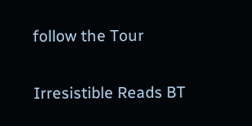follow the Tour


Irresistible Reads BT